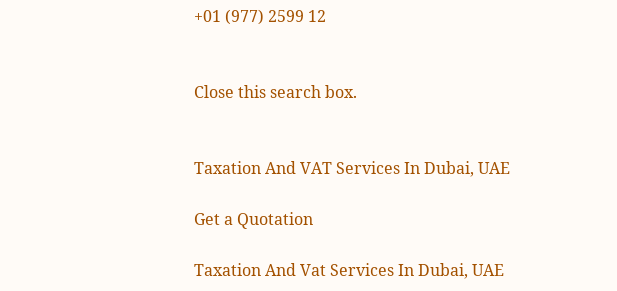+01 (977) 2599 12


Close this search box.


Taxation And VAT Services In Dubai, UAE

Get a Quotation

Taxation And Vat Services In Dubai, UAE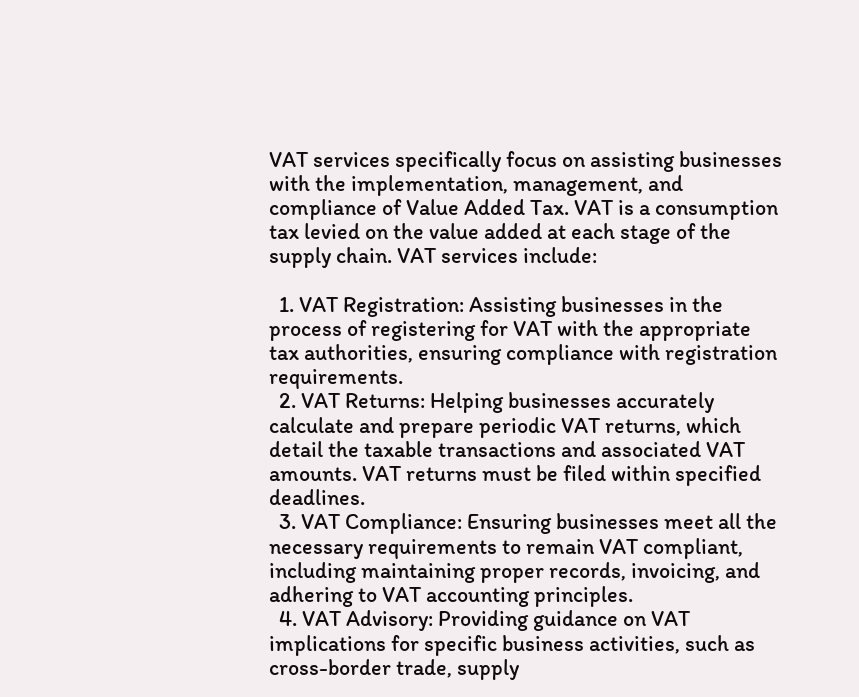VAT services specifically focus on assisting businesses with the implementation, management, and compliance of Value Added Tax. VAT is a consumption tax levied on the value added at each stage of the supply chain. VAT services include:

  1. VAT Registration: Assisting businesses in the process of registering for VAT with the appropriate tax authorities, ensuring compliance with registration requirements.
  2. VAT Returns: Helping businesses accurately calculate and prepare periodic VAT returns, which detail the taxable transactions and associated VAT amounts. VAT returns must be filed within specified deadlines.
  3. VAT Compliance: Ensuring businesses meet all the necessary requirements to remain VAT compliant, including maintaining proper records, invoicing, and adhering to VAT accounting principles.
  4. VAT Advisory: Providing guidance on VAT implications for specific business activities, such as cross-border trade, supply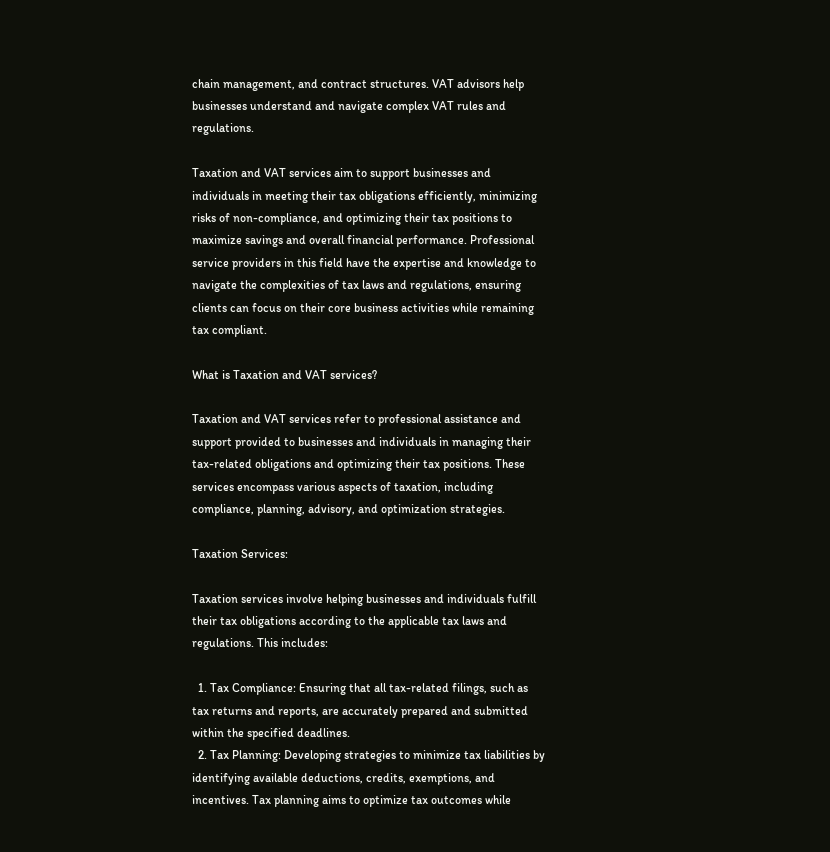chain management, and contract structures. VAT advisors help businesses understand and navigate complex VAT rules and regulations.

Taxation and VAT services aim to support businesses and individuals in meeting their tax obligations efficiently, minimizing risks of non-compliance, and optimizing their tax positions to maximize savings and overall financial performance. Professional service providers in this field have the expertise and knowledge to navigate the complexities of tax laws and regulations, ensuring clients can focus on their core business activities while remaining tax compliant.

What is Taxation and VAT services?

Taxation and VAT services refer to professional assistance and support provided to businesses and individuals in managing their tax-related obligations and optimizing their tax positions. These services encompass various aspects of taxation, including compliance, planning, advisory, and optimization strategies.

Taxation Services:

Taxation services involve helping businesses and individuals fulfill their tax obligations according to the applicable tax laws and regulations. This includes:

  1. Tax Compliance: Ensuring that all tax-related filings, such as tax returns and reports, are accurately prepared and submitted within the specified deadlines.
  2. Tax Planning: Developing strategies to minimize tax liabilities by identifying available deductions, credits, exemptions, and incentives. Tax planning aims to optimize tax outcomes while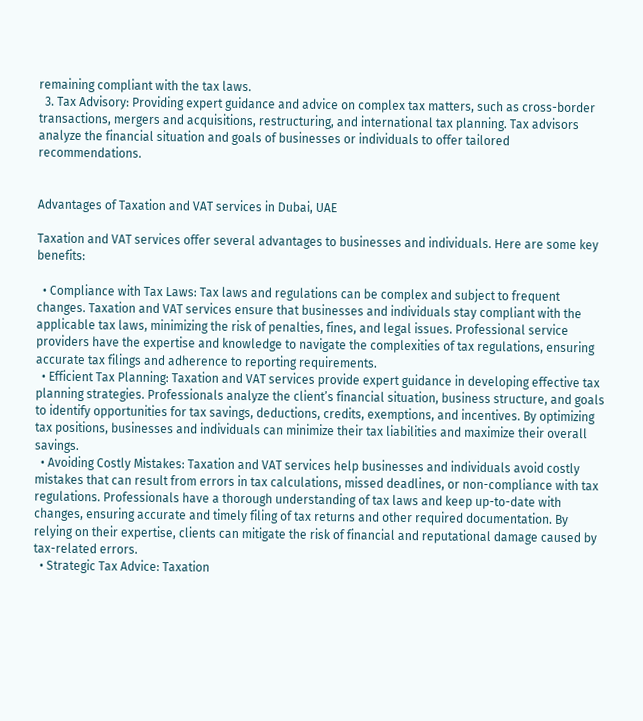remaining compliant with the tax laws.
  3. Tax Advisory: Providing expert guidance and advice on complex tax matters, such as cross-border transactions, mergers and acquisitions, restructuring, and international tax planning. Tax advisors analyze the financial situation and goals of businesses or individuals to offer tailored recommendations.


Advantages of Taxation and VAT services in Dubai, UAE

Taxation and VAT services offer several advantages to businesses and individuals. Here are some key benefits:

  • Compliance with Tax Laws: Tax laws and regulations can be complex and subject to frequent changes. Taxation and VAT services ensure that businesses and individuals stay compliant with the applicable tax laws, minimizing the risk of penalties, fines, and legal issues. Professional service providers have the expertise and knowledge to navigate the complexities of tax regulations, ensuring accurate tax filings and adherence to reporting requirements.
  • Efficient Tax Planning: Taxation and VAT services provide expert guidance in developing effective tax planning strategies. Professionals analyze the client’s financial situation, business structure, and goals to identify opportunities for tax savings, deductions, credits, exemptions, and incentives. By optimizing tax positions, businesses and individuals can minimize their tax liabilities and maximize their overall savings.
  • Avoiding Costly Mistakes: Taxation and VAT services help businesses and individuals avoid costly mistakes that can result from errors in tax calculations, missed deadlines, or non-compliance with tax regulations. Professionals have a thorough understanding of tax laws and keep up-to-date with changes, ensuring accurate and timely filing of tax returns and other required documentation. By relying on their expertise, clients can mitigate the risk of financial and reputational damage caused by tax-related errors.
  • Strategic Tax Advice: Taxation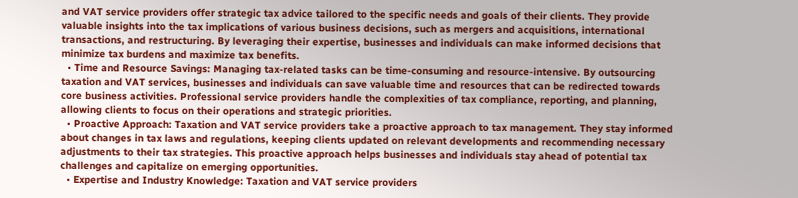and VAT service providers offer strategic tax advice tailored to the specific needs and goals of their clients. They provide valuable insights into the tax implications of various business decisions, such as mergers and acquisitions, international transactions, and restructuring. By leveraging their expertise, businesses and individuals can make informed decisions that minimize tax burdens and maximize tax benefits.
  • Time and Resource Savings: Managing tax-related tasks can be time-consuming and resource-intensive. By outsourcing taxation and VAT services, businesses and individuals can save valuable time and resources that can be redirected towards core business activities. Professional service providers handle the complexities of tax compliance, reporting, and planning, allowing clients to focus on their operations and strategic priorities.
  • Proactive Approach: Taxation and VAT service providers take a proactive approach to tax management. They stay informed about changes in tax laws and regulations, keeping clients updated on relevant developments and recommending necessary adjustments to their tax strategies. This proactive approach helps businesses and individuals stay ahead of potential tax challenges and capitalize on emerging opportunities.
  • Expertise and Industry Knowledge: Taxation and VAT service providers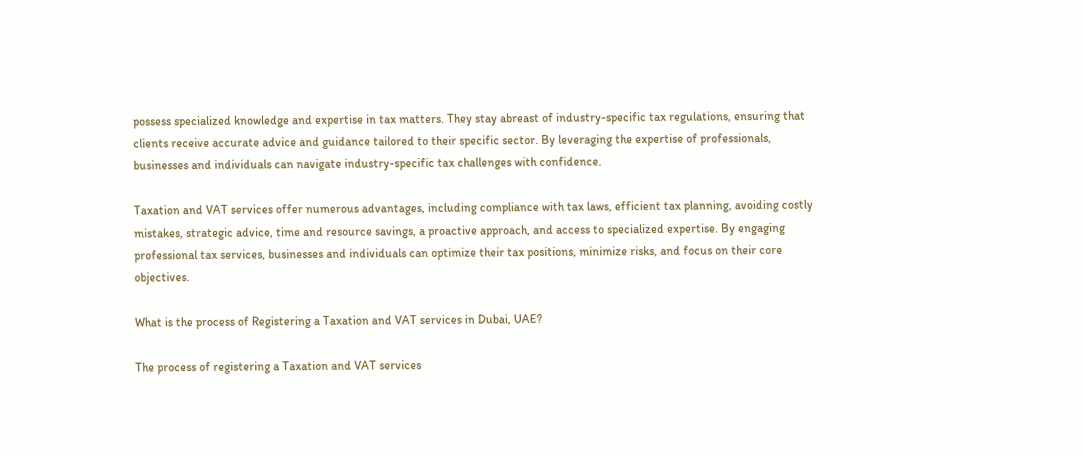possess specialized knowledge and expertise in tax matters. They stay abreast of industry-specific tax regulations, ensuring that clients receive accurate advice and guidance tailored to their specific sector. By leveraging the expertise of professionals, businesses and individuals can navigate industry-specific tax challenges with confidence.

Taxation and VAT services offer numerous advantages, including compliance with tax laws, efficient tax planning, avoiding costly mistakes, strategic advice, time and resource savings, a proactive approach, and access to specialized expertise. By engaging professional tax services, businesses and individuals can optimize their tax positions, minimize risks, and focus on their core objectives.

What is the process of Registering a Taxation and VAT services in Dubai, UAE?

The process of registering a Taxation and VAT services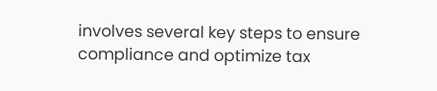involves several key steps to ensure compliance and optimize tax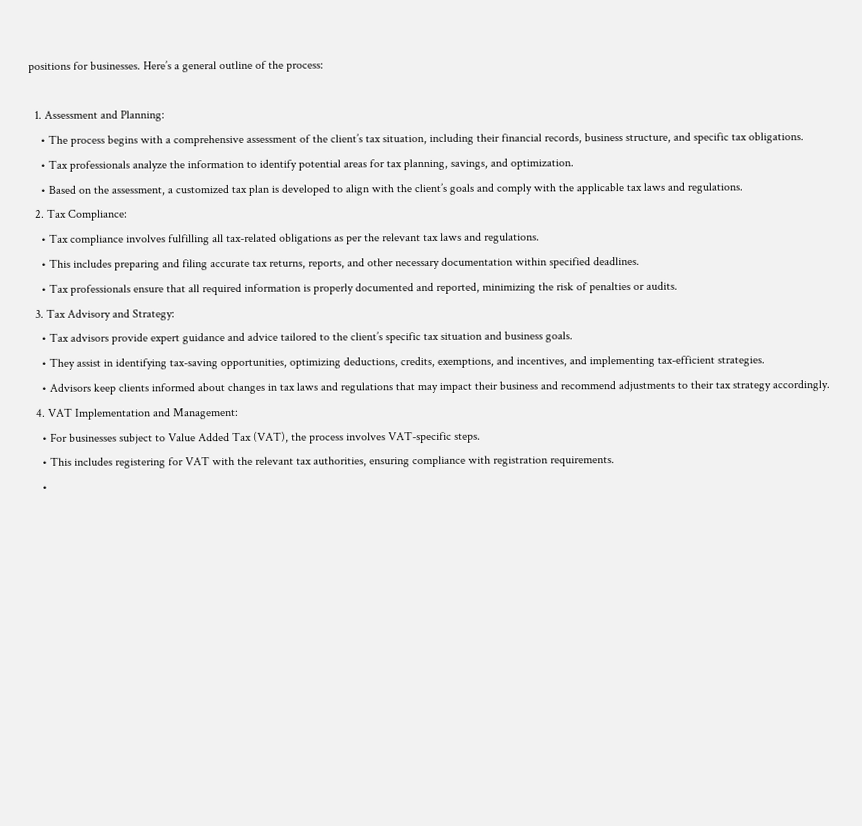positions for businesses. Here’s a general outline of the process:

  1. Assessment and Planning:
    • The process begins with a comprehensive assessment of the client’s tax situation, including their financial records, business structure, and specific tax obligations.
    • Tax professionals analyze the information to identify potential areas for tax planning, savings, and optimization.
    • Based on the assessment, a customized tax plan is developed to align with the client’s goals and comply with the applicable tax laws and regulations.
  2. Tax Compliance:
    • Tax compliance involves fulfilling all tax-related obligations as per the relevant tax laws and regulations.
    • This includes preparing and filing accurate tax returns, reports, and other necessary documentation within specified deadlines.
    • Tax professionals ensure that all required information is properly documented and reported, minimizing the risk of penalties or audits.
  3. Tax Advisory and Strategy:
    • Tax advisors provide expert guidance and advice tailored to the client’s specific tax situation and business goals.
    • They assist in identifying tax-saving opportunities, optimizing deductions, credits, exemptions, and incentives, and implementing tax-efficient strategies.
    • Advisors keep clients informed about changes in tax laws and regulations that may impact their business and recommend adjustments to their tax strategy accordingly.
  4. VAT Implementation and Management:
    • For businesses subject to Value Added Tax (VAT), the process involves VAT-specific steps.
    • This includes registering for VAT with the relevant tax authorities, ensuring compliance with registration requirements.
    •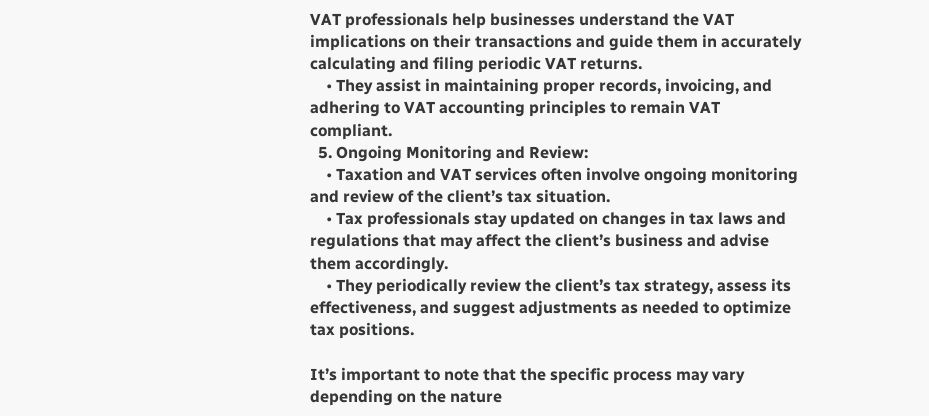VAT professionals help businesses understand the VAT implications on their transactions and guide them in accurately calculating and filing periodic VAT returns.
    • They assist in maintaining proper records, invoicing, and adhering to VAT accounting principles to remain VAT compliant.
  5. Ongoing Monitoring and Review:
    • Taxation and VAT services often involve ongoing monitoring and review of the client’s tax situation.
    • Tax professionals stay updated on changes in tax laws and regulations that may affect the client’s business and advise them accordingly.
    • They periodically review the client’s tax strategy, assess its effectiveness, and suggest adjustments as needed to optimize tax positions.

It’s important to note that the specific process may vary depending on the nature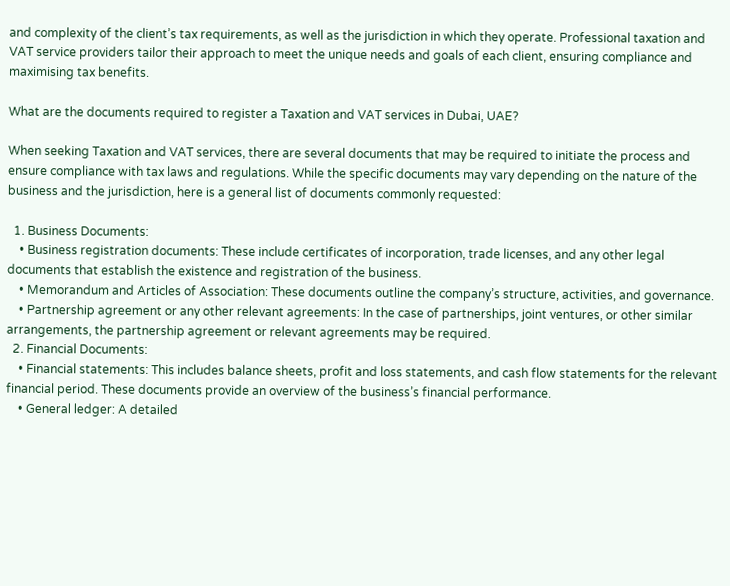and complexity of the client’s tax requirements, as well as the jurisdiction in which they operate. Professional taxation and VAT service providers tailor their approach to meet the unique needs and goals of each client, ensuring compliance and maximising tax benefits.

What are the documents required to register a Taxation and VAT services in Dubai, UAE?

When seeking Taxation and VAT services, there are several documents that may be required to initiate the process and ensure compliance with tax laws and regulations. While the specific documents may vary depending on the nature of the business and the jurisdiction, here is a general list of documents commonly requested:

  1. Business Documents:
    • Business registration documents: These include certificates of incorporation, trade licenses, and any other legal documents that establish the existence and registration of the business.
    • Memorandum and Articles of Association: These documents outline the company’s structure, activities, and governance.
    • Partnership agreement or any other relevant agreements: In the case of partnerships, joint ventures, or other similar arrangements, the partnership agreement or relevant agreements may be required.
  2. Financial Documents:
    • Financial statements: This includes balance sheets, profit and loss statements, and cash flow statements for the relevant financial period. These documents provide an overview of the business’s financial performance.
    • General ledger: A detailed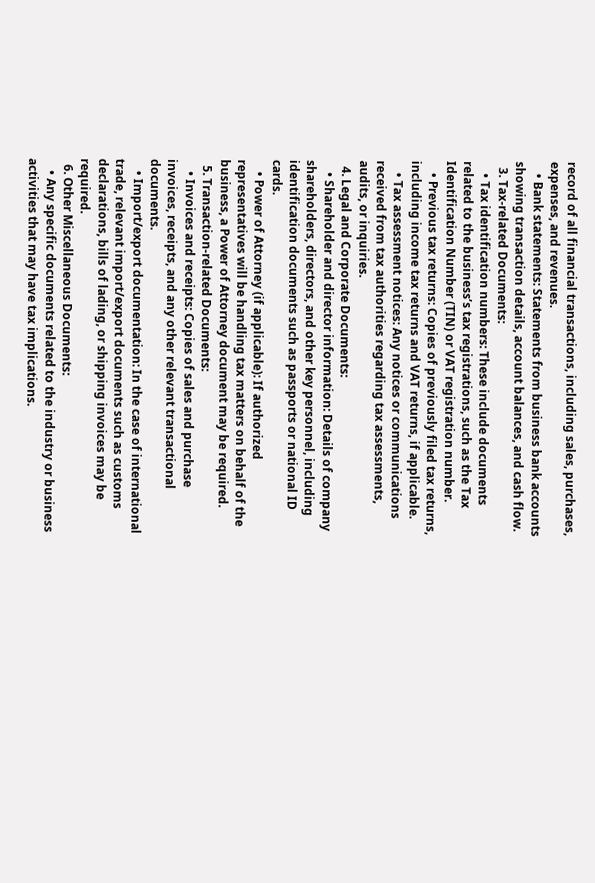record of all financial transactions, including sales, purchases, expenses, and revenues.
    • Bank statements: Statements from business bank accounts showing transaction details, account balances, and cash flow.
  3. Tax-related Documents:
    • Tax identification numbers: These include documents related to the business’s tax registrations, such as the Tax Identification Number (TIN) or VAT registration number.
    • Previous tax returns: Copies of previously filed tax returns, including income tax returns and VAT returns, if applicable.
    • Tax assessment notices: Any notices or communications received from tax authorities regarding tax assessments, audits, or inquiries.
  4. Legal and Corporate Documents:
    • Shareholder and director information: Details of company shareholders, directors, and other key personnel, including identification documents such as passports or national ID cards.
    • Power of Attorney (if applicable): If authorized representatives will be handling tax matters on behalf of the business, a Power of Attorney document may be required.
  5. Transaction-related Documents:
    • Invoices and receipts: Copies of sales and purchase invoices, receipts, and any other relevant transactional documents.
    • Import/export documentation: In the case of international trade, relevant import/export documents such as customs declarations, bills of lading, or shipping invoices may be required.
  6. Other Miscellaneous Documents:
    • Any specific documents related to the industry or business activities that may have tax implications.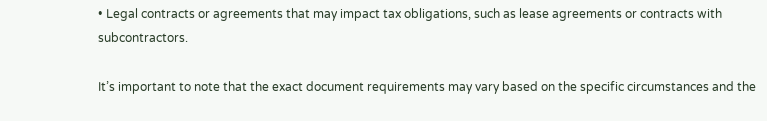• Legal contracts or agreements that may impact tax obligations, such as lease agreements or contracts with subcontractors.

It’s important to note that the exact document requirements may vary based on the specific circumstances and the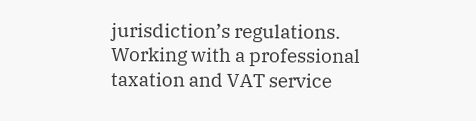jurisdiction’s regulations. Working with a professional taxation and VAT service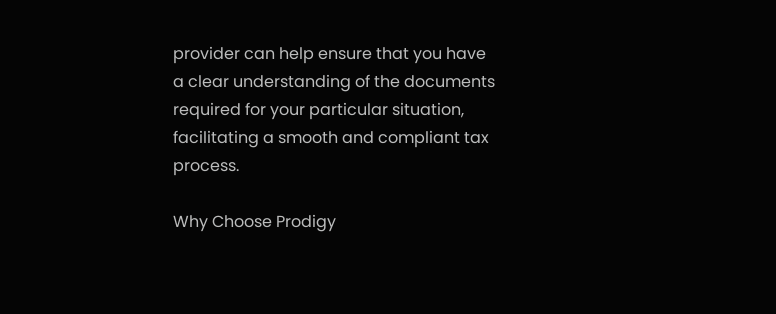provider can help ensure that you have a clear understanding of the documents required for your particular situation, facilitating a smooth and compliant tax process.

Why Choose Prodigy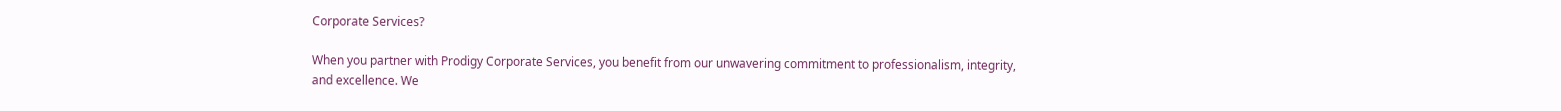Corporate Services?

When you partner with Prodigy Corporate Services, you benefit from our unwavering commitment to professionalism, integrity, and excellence. We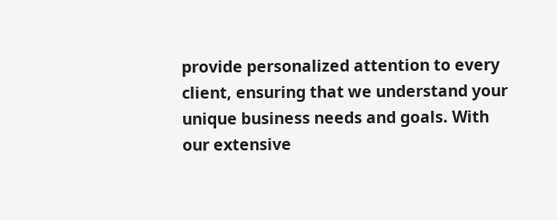provide personalized attention to every client, ensuring that we understand your unique business needs and goals. With our extensive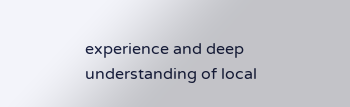experience and deep understanding of local